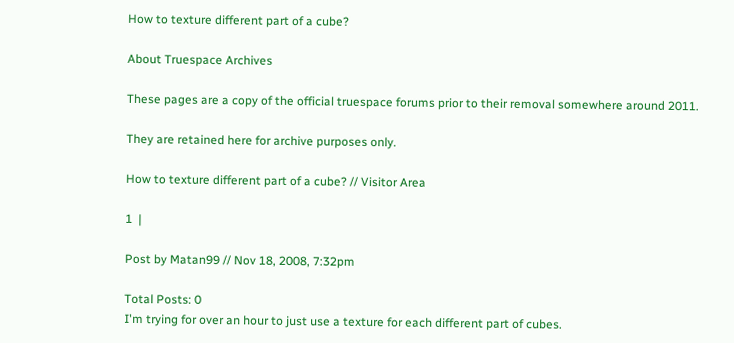How to texture different part of a cube?

About Truespace Archives

These pages are a copy of the official truespace forums prior to their removal somewhere around 2011.

They are retained here for archive purposes only.

How to texture different part of a cube? // Visitor Area

1  |

Post by Matan99 // Nov 18, 2008, 7:32pm

Total Posts: 0
I'm trying for over an hour to just use a texture for each different part of cubes.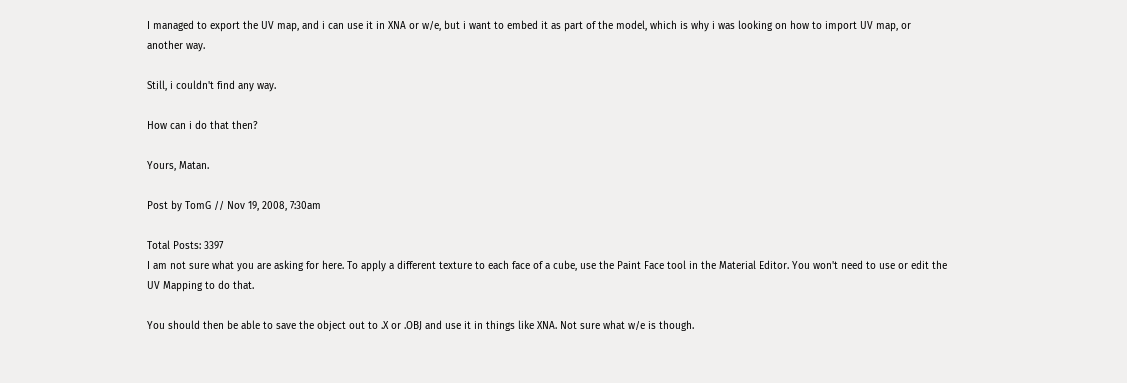I managed to export the UV map, and i can use it in XNA or w/e, but i want to embed it as part of the model, which is why i was looking on how to import UV map, or another way.

Still, i couldn't find any way.

How can i do that then?

Yours, Matan.

Post by TomG // Nov 19, 2008, 7:30am

Total Posts: 3397
I am not sure what you are asking for here. To apply a different texture to each face of a cube, use the Paint Face tool in the Material Editor. You won't need to use or edit the UV Mapping to do that.

You should then be able to save the object out to .X or .OBJ and use it in things like XNA. Not sure what w/e is though.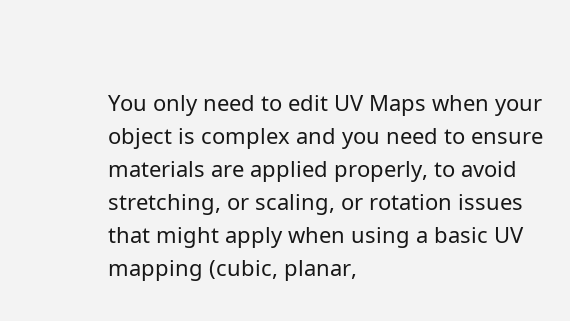You only need to edit UV Maps when your object is complex and you need to ensure materials are applied properly, to avoid stretching, or scaling, or rotation issues that might apply when using a basic UV mapping (cubic, planar,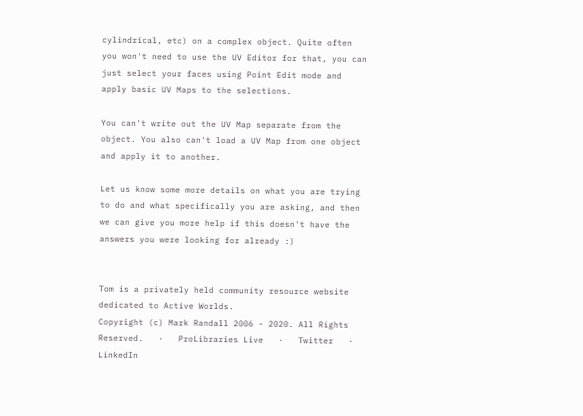cylindrical, etc) on a complex object. Quite often you won't need to use the UV Editor for that, you can just select your faces using Point Edit mode and apply basic UV Maps to the selections.

You can't write out the UV Map separate from the object. You also can't load a UV Map from one object and apply it to another.

Let us know some more details on what you are trying to do and what specifically you are asking, and then we can give you more help if this doesn't have the answers you were looking for already :)


Tom is a privately held community resource website dedicated to Active Worlds.
Copyright (c) Mark Randall 2006 - 2020. All Rights Reserved.   ·   ProLibraries Live   ·   Twitter   ·   LinkedIn